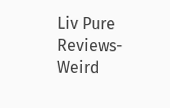Liv Pure Reviews-Weird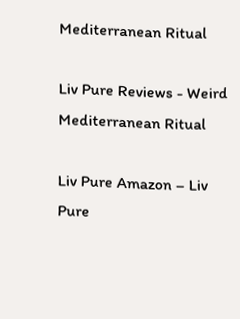Mediterranean Ritual

Liv Pure Reviews - Weird Mediterranean Ritual

Liv Pure Amazon – Liv Pure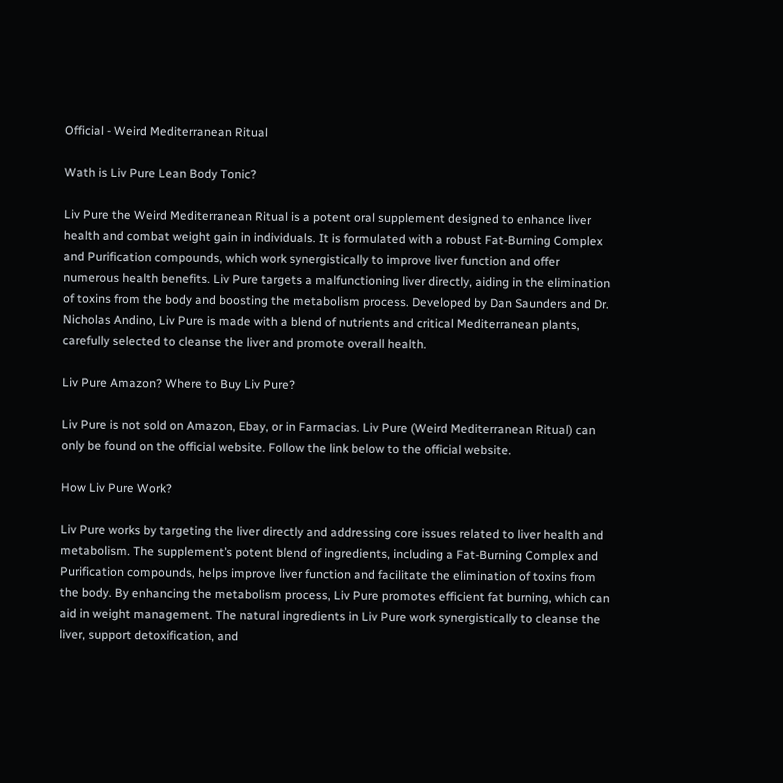Official - Weird Mediterranean Ritual

Wath is Liv Pure Lean Body Tonic?

Liv Pure the Weird Mediterranean Ritual is a potent oral supplement designed to enhance liver health and combat weight gain in individuals. It is formulated with a robust Fat-Burning Complex and Purification compounds, which work synergistically to improve liver function and offer numerous health benefits. Liv Pure targets a malfunctioning liver directly, aiding in the elimination of toxins from the body and boosting the metabolism process. Developed by Dan Saunders and Dr. Nicholas Andino, Liv Pure is made with a blend of nutrients and critical Mediterranean plants, carefully selected to cleanse the liver and promote overall health.

Liv Pure Amazon? Where to Buy Liv Pure?

Liv Pure is not sold on Amazon, Ebay, or in Farmacias. Liv Pure (Weird Mediterranean Ritual) can only be found on the official website. Follow the link below to the official website.

How Liv Pure Work?

Liv Pure works by targeting the liver directly and addressing core issues related to liver health and metabolism. The supplement’s potent blend of ingredients, including a Fat-Burning Complex and Purification compounds, helps improve liver function and facilitate the elimination of toxins from the body. By enhancing the metabolism process, Liv Pure promotes efficient fat burning, which can aid in weight management. The natural ingredients in Liv Pure work synergistically to cleanse the liver, support detoxification, and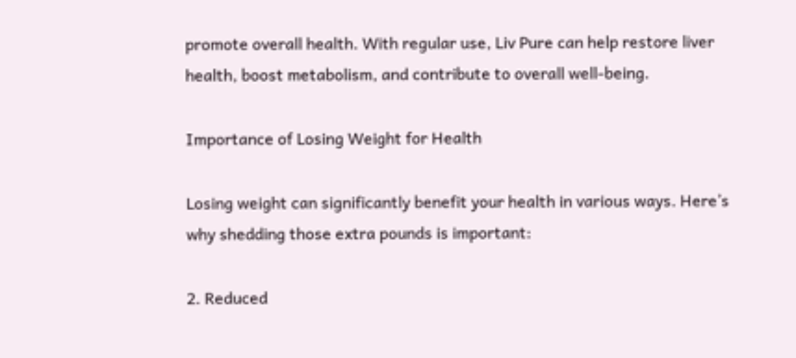promote overall health. With regular use, Liv Pure can help restore liver health, boost metabolism, and contribute to overall well-being.

Importance of Losing Weight for Health

Losing weight can significantly benefit your health in various ways. Here’s why shedding those extra pounds is important:

2. Reduced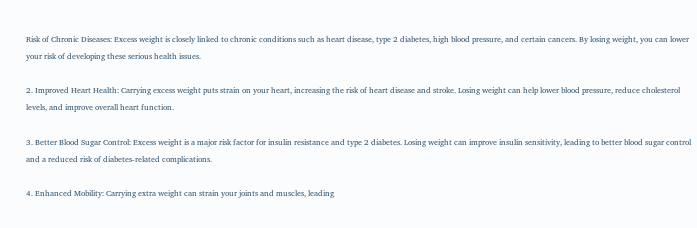Risk of Chronic Diseases: Excess weight is closely linked to chronic conditions such as heart disease, type 2 diabetes, high blood pressure, and certain cancers. By losing weight, you can lower your risk of developing these serious health issues.

2. Improved Heart Health: Carrying excess weight puts strain on your heart, increasing the risk of heart disease and stroke. Losing weight can help lower blood pressure, reduce cholesterol levels, and improve overall heart function.

3. Better Blood Sugar Control: Excess weight is a major risk factor for insulin resistance and type 2 diabetes. Losing weight can improve insulin sensitivity, leading to better blood sugar control and a reduced risk of diabetes-related complications.

4. Enhanced Mobility: Carrying extra weight can strain your joints and muscles, leading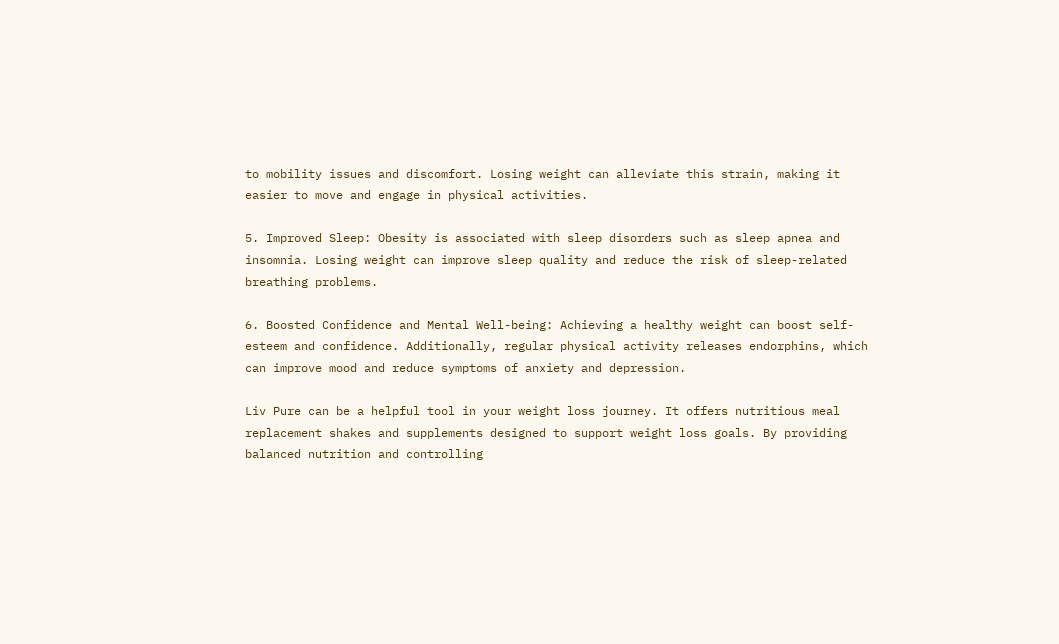to mobility issues and discomfort. Losing weight can alleviate this strain, making it easier to move and engage in physical activities.

5. Improved Sleep: Obesity is associated with sleep disorders such as sleep apnea and insomnia. Losing weight can improve sleep quality and reduce the risk of sleep-related breathing problems.

6. Boosted Confidence and Mental Well-being: Achieving a healthy weight can boost self-esteem and confidence. Additionally, regular physical activity releases endorphins, which can improve mood and reduce symptoms of anxiety and depression.

Liv Pure can be a helpful tool in your weight loss journey. It offers nutritious meal replacement shakes and supplements designed to support weight loss goals. By providing balanced nutrition and controlling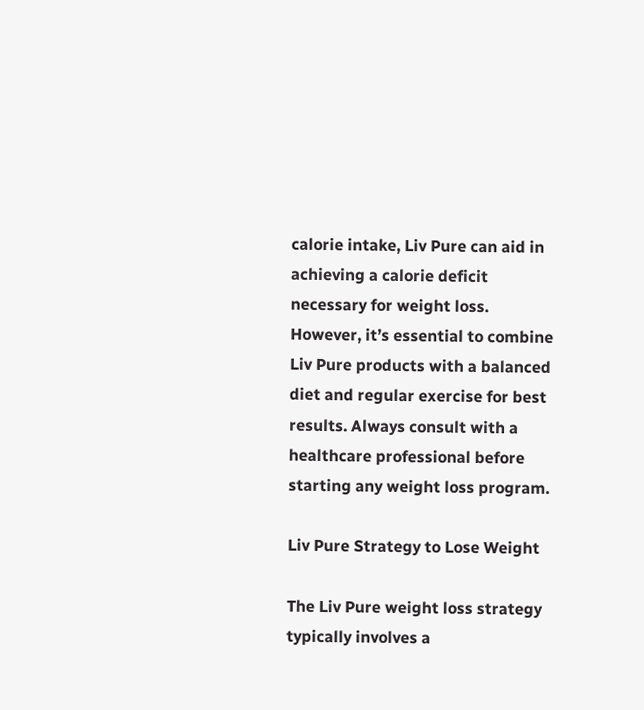calorie intake, Liv Pure can aid in achieving a calorie deficit necessary for weight loss. However, it’s essential to combine Liv Pure products with a balanced diet and regular exercise for best results. Always consult with a healthcare professional before starting any weight loss program.

Liv Pure Strategy to Lose Weight

The Liv Pure weight loss strategy typically involves a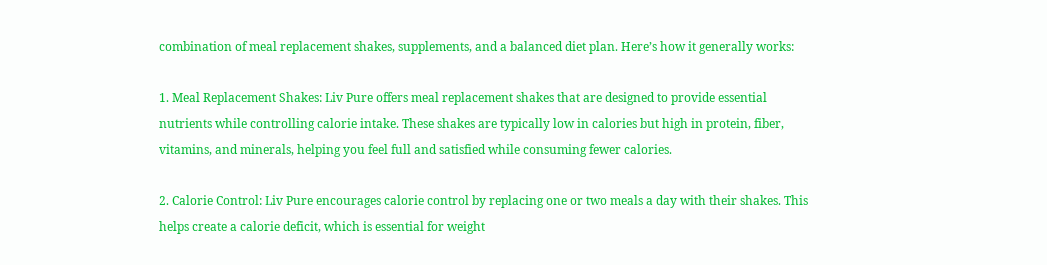combination of meal replacement shakes, supplements, and a balanced diet plan. Here’s how it generally works:

1. Meal Replacement Shakes: Liv Pure offers meal replacement shakes that are designed to provide essential nutrients while controlling calorie intake. These shakes are typically low in calories but high in protein, fiber, vitamins, and minerals, helping you feel full and satisfied while consuming fewer calories.

2. Calorie Control: Liv Pure encourages calorie control by replacing one or two meals a day with their shakes. This helps create a calorie deficit, which is essential for weight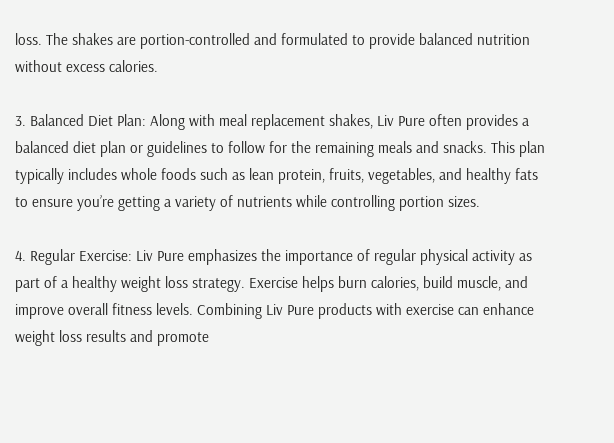loss. The shakes are portion-controlled and formulated to provide balanced nutrition without excess calories.

3. Balanced Diet Plan: Along with meal replacement shakes, Liv Pure often provides a balanced diet plan or guidelines to follow for the remaining meals and snacks. This plan typically includes whole foods such as lean protein, fruits, vegetables, and healthy fats to ensure you’re getting a variety of nutrients while controlling portion sizes.

4. Regular Exercise: Liv Pure emphasizes the importance of regular physical activity as part of a healthy weight loss strategy. Exercise helps burn calories, build muscle, and improve overall fitness levels. Combining Liv Pure products with exercise can enhance weight loss results and promote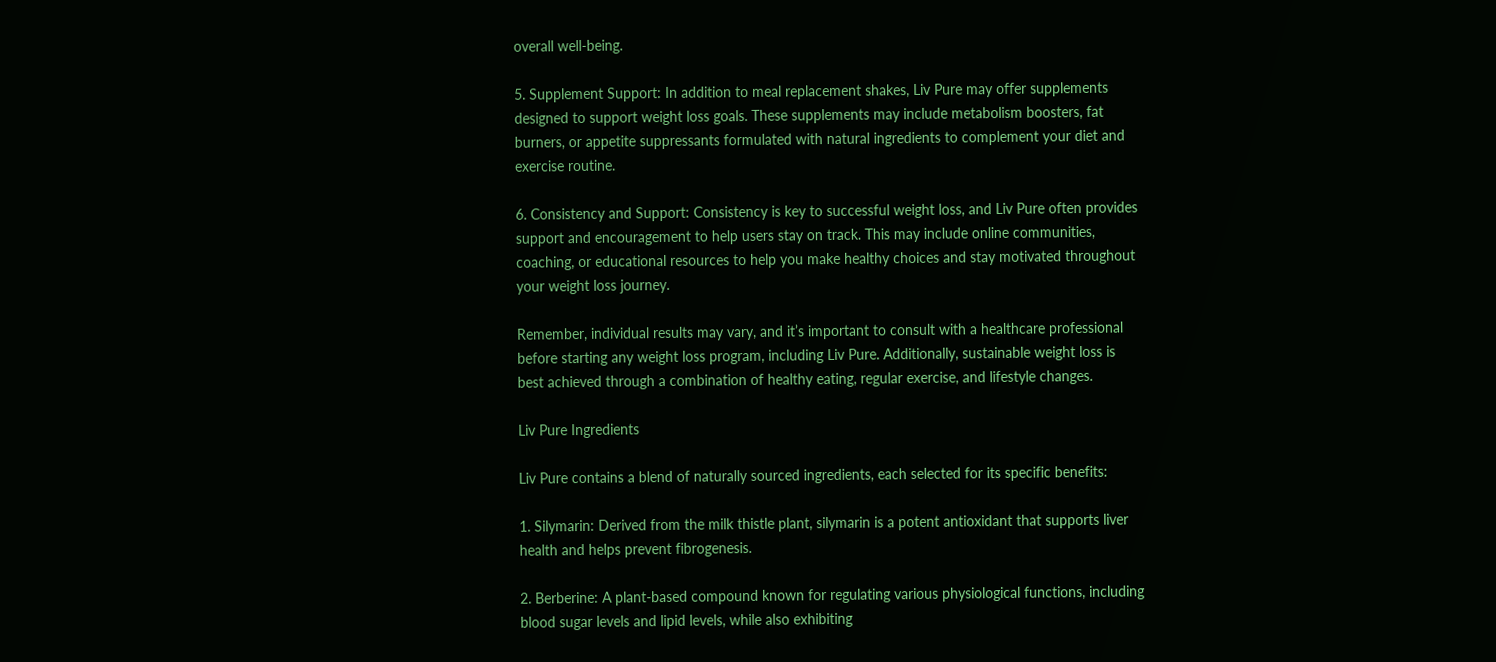overall well-being.

5. Supplement Support: In addition to meal replacement shakes, Liv Pure may offer supplements designed to support weight loss goals. These supplements may include metabolism boosters, fat burners, or appetite suppressants formulated with natural ingredients to complement your diet and exercise routine.

6. Consistency and Support: Consistency is key to successful weight loss, and Liv Pure often provides support and encouragement to help users stay on track. This may include online communities, coaching, or educational resources to help you make healthy choices and stay motivated throughout your weight loss journey.

Remember, individual results may vary, and it’s important to consult with a healthcare professional before starting any weight loss program, including Liv Pure. Additionally, sustainable weight loss is best achieved through a combination of healthy eating, regular exercise, and lifestyle changes.

Liv Pure Ingredients

Liv Pure contains a blend of naturally sourced ingredients, each selected for its specific benefits:

1. Silymarin: Derived from the milk thistle plant, silymarin is a potent antioxidant that supports liver health and helps prevent fibrogenesis.

2. Berberine: A plant-based compound known for regulating various physiological functions, including blood sugar levels and lipid levels, while also exhibiting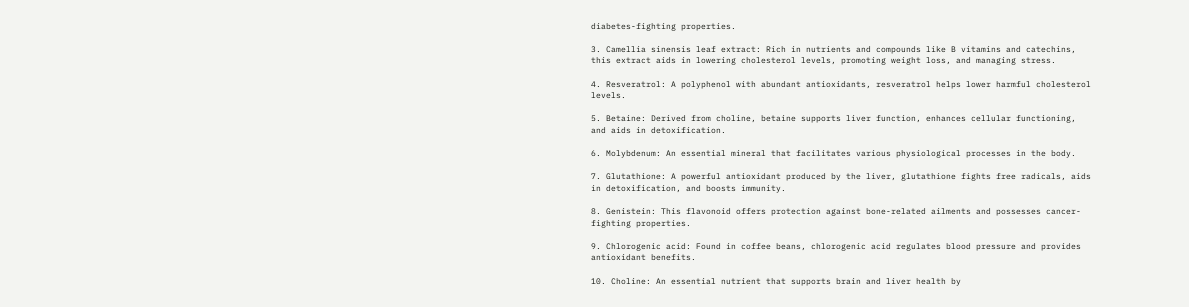diabetes-fighting properties.

3. Camellia sinensis leaf extract: Rich in nutrients and compounds like B vitamins and catechins, this extract aids in lowering cholesterol levels, promoting weight loss, and managing stress.

4. Resveratrol: A polyphenol with abundant antioxidants, resveratrol helps lower harmful cholesterol levels.

5. Betaine: Derived from choline, betaine supports liver function, enhances cellular functioning, and aids in detoxification.

6. Molybdenum: An essential mineral that facilitates various physiological processes in the body.

7. Glutathione: A powerful antioxidant produced by the liver, glutathione fights free radicals, aids in detoxification, and boosts immunity.

8. Genistein: This flavonoid offers protection against bone-related ailments and possesses cancer-fighting properties.

9. Chlorogenic acid: Found in coffee beans, chlorogenic acid regulates blood pressure and provides antioxidant benefits.

10. Choline: An essential nutrient that supports brain and liver health by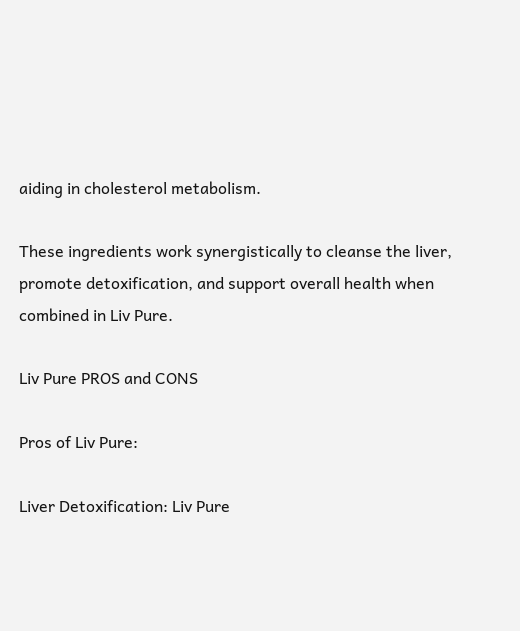aiding in cholesterol metabolism.

These ingredients work synergistically to cleanse the liver, promote detoxification, and support overall health when combined in Liv Pure.

Liv Pure PROS and CONS

Pros of Liv Pure:

Liver Detoxification: Liv Pure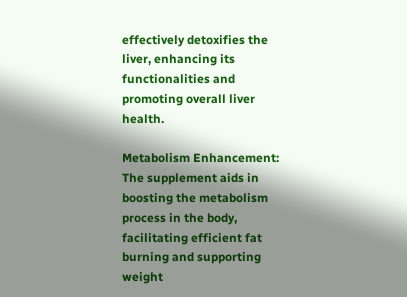effectively detoxifies the liver, enhancing its functionalities and promoting overall liver health.

Metabolism Enhancement: The supplement aids in boosting the metabolism process in the body, facilitating efficient fat burning and supporting weight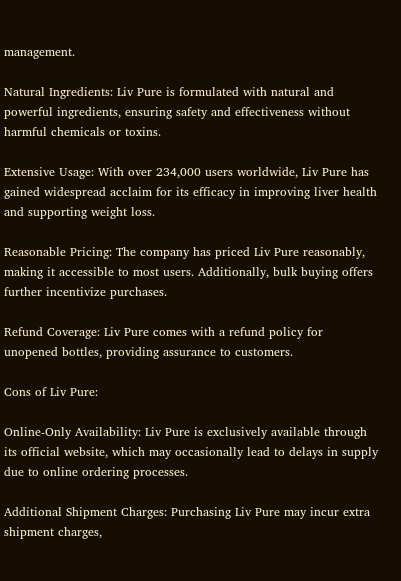management.

Natural Ingredients: Liv Pure is formulated with natural and powerful ingredients, ensuring safety and effectiveness without harmful chemicals or toxins.

Extensive Usage: With over 234,000 users worldwide, Liv Pure has gained widespread acclaim for its efficacy in improving liver health and supporting weight loss.

Reasonable Pricing: The company has priced Liv Pure reasonably, making it accessible to most users. Additionally, bulk buying offers further incentivize purchases.

Refund Coverage: Liv Pure comes with a refund policy for unopened bottles, providing assurance to customers.

Cons of Liv Pure:

Online-Only Availability: Liv Pure is exclusively available through its official website, which may occasionally lead to delays in supply due to online ordering processes.

Additional Shipment Charges: Purchasing Liv Pure may incur extra shipment charges,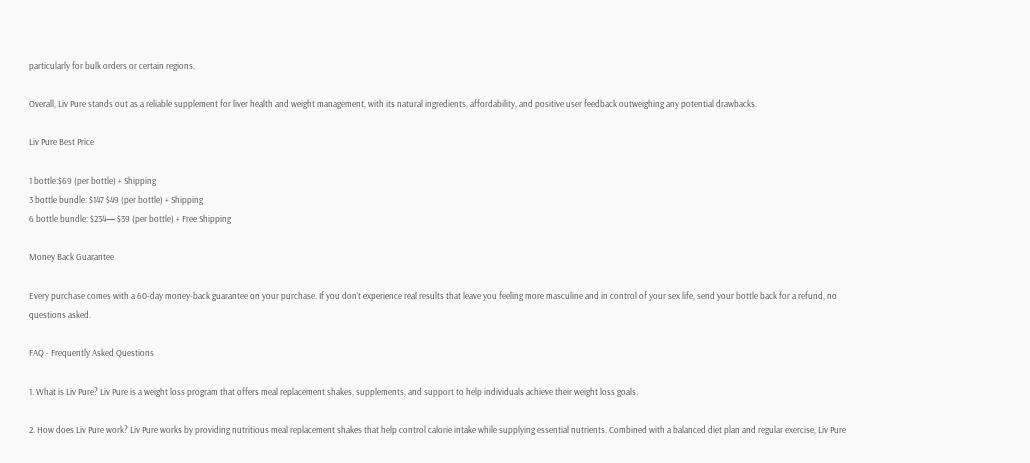particularly for bulk orders or certain regions.

Overall, Liv Pure stands out as a reliable supplement for liver health and weight management, with its natural ingredients, affordability, and positive user feedback outweighing any potential drawbacks.

Liv Pure Best Price

1 bottle:$69 (per bottle) + Shipping
3 bottle bundle: $147 $49 (per bottle) + Shipping
6 bottle bundle: $234— $39 (per bottle) + Free Shipping

Money Back Guarantee

Every purchase comes with a 60-day money-back guarantee on your purchase. If you don’t experience real results that leave you feeling more masculine and in control of your sex life, send your bottle back for a refund, no questions asked.

FAQ - Frequently Asked Questions

1. What is Liv Pure? Liv Pure is a weight loss program that offers meal replacement shakes, supplements, and support to help individuals achieve their weight loss goals.

2. How does Liv Pure work? Liv Pure works by providing nutritious meal replacement shakes that help control calorie intake while supplying essential nutrients. Combined with a balanced diet plan and regular exercise, Liv Pure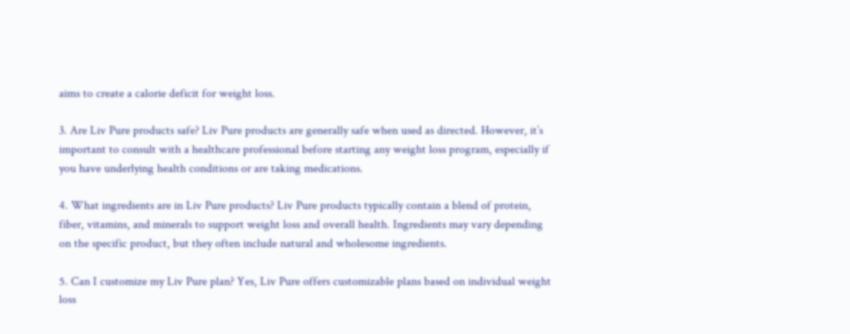aims to create a calorie deficit for weight loss.

3. Are Liv Pure products safe? Liv Pure products are generally safe when used as directed. However, it’s important to consult with a healthcare professional before starting any weight loss program, especially if you have underlying health conditions or are taking medications.

4. What ingredients are in Liv Pure products? Liv Pure products typically contain a blend of protein, fiber, vitamins, and minerals to support weight loss and overall health. Ingredients may vary depending on the specific product, but they often include natural and wholesome ingredients.

5. Can I customize my Liv Pure plan? Yes, Liv Pure offers customizable plans based on individual weight loss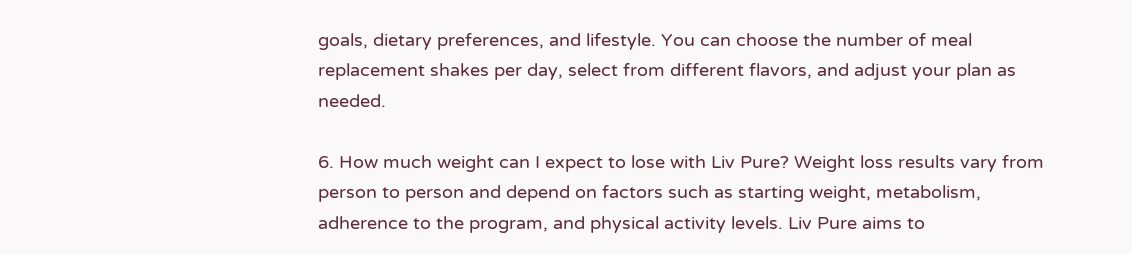goals, dietary preferences, and lifestyle. You can choose the number of meal replacement shakes per day, select from different flavors, and adjust your plan as needed.

6. How much weight can I expect to lose with Liv Pure? Weight loss results vary from person to person and depend on factors such as starting weight, metabolism, adherence to the program, and physical activity levels. Liv Pure aims to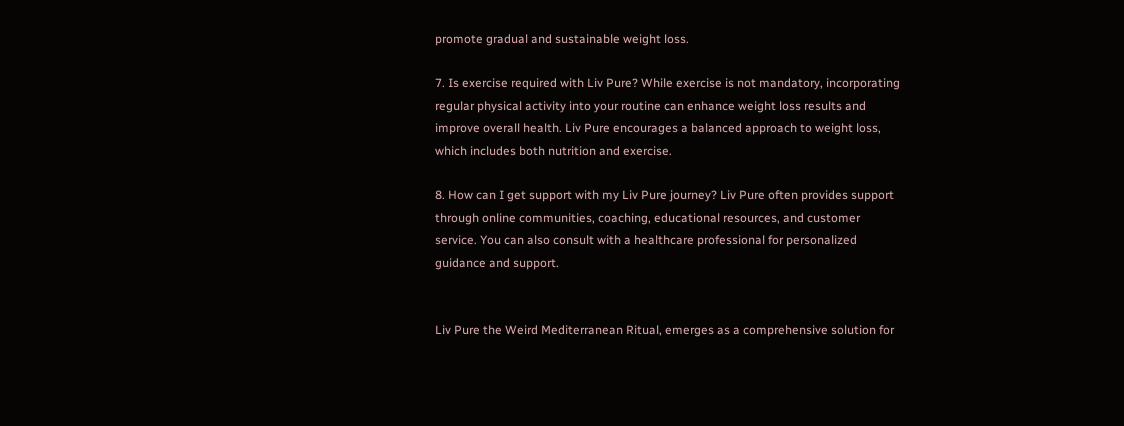promote gradual and sustainable weight loss.

7. Is exercise required with Liv Pure? While exercise is not mandatory, incorporating regular physical activity into your routine can enhance weight loss results and improve overall health. Liv Pure encourages a balanced approach to weight loss, which includes both nutrition and exercise.

8. How can I get support with my Liv Pure journey? Liv Pure often provides support through online communities, coaching, educational resources, and customer service. You can also consult with a healthcare professional for personalized guidance and support.


Liv Pure the Weird Mediterranean Ritual, emerges as a comprehensive solution for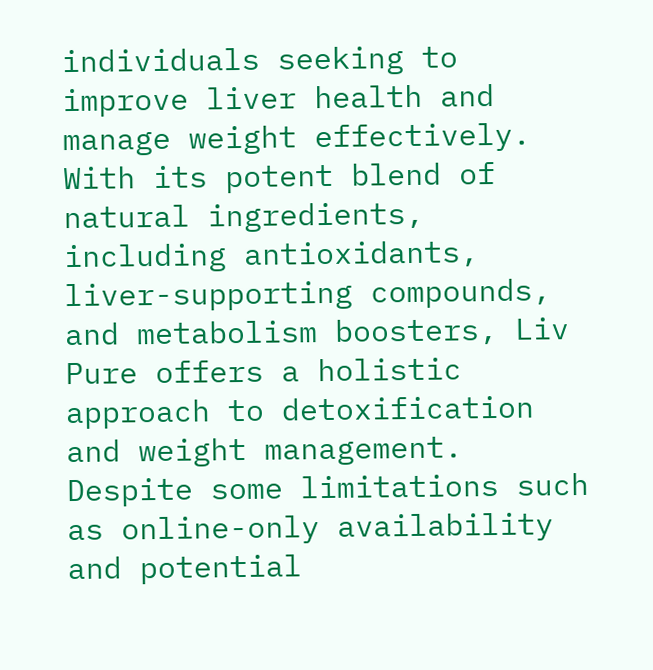individuals seeking to improve liver health and manage weight effectively. With its potent blend of natural ingredients, including antioxidants, liver-supporting compounds, and metabolism boosters, Liv Pure offers a holistic approach to detoxification and weight management. Despite some limitations such as online-only availability and potential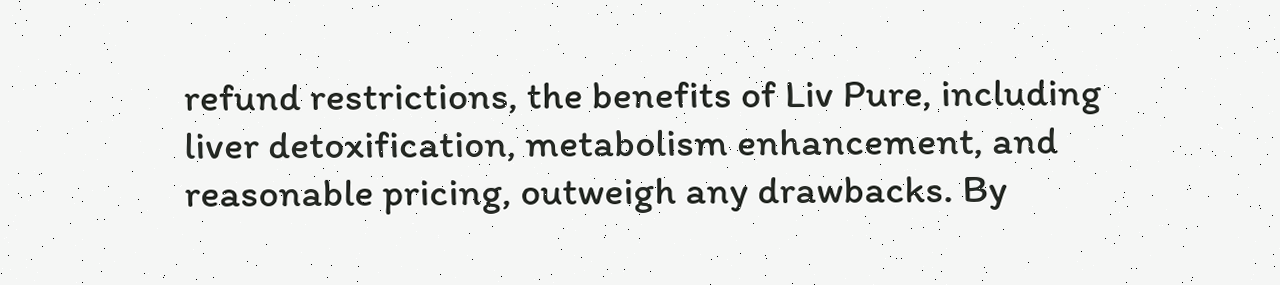refund restrictions, the benefits of Liv Pure, including liver detoxification, metabolism enhancement, and reasonable pricing, outweigh any drawbacks. By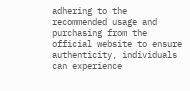adhering to the recommended usage and purchasing from the official website to ensure authenticity, individuals can experience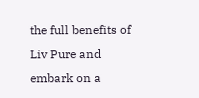the full benefits of Liv Pure and embark on a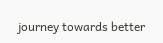journey towards better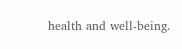health and well-being.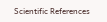Scientific References